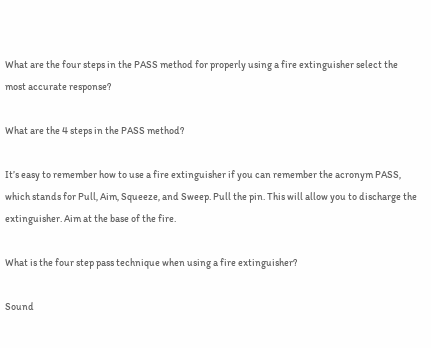What are the four steps in the PASS method for properly using a fire extinguisher select the most accurate response?

What are the 4 steps in the PASS method?

It’s easy to remember how to use a fire extinguisher if you can remember the acronym PASS, which stands for Pull, Aim, Squeeze, and Sweep. Pull the pin. This will allow you to discharge the extinguisher. Aim at the base of the fire.

What is the four step pass technique when using a fire extinguisher?

Sound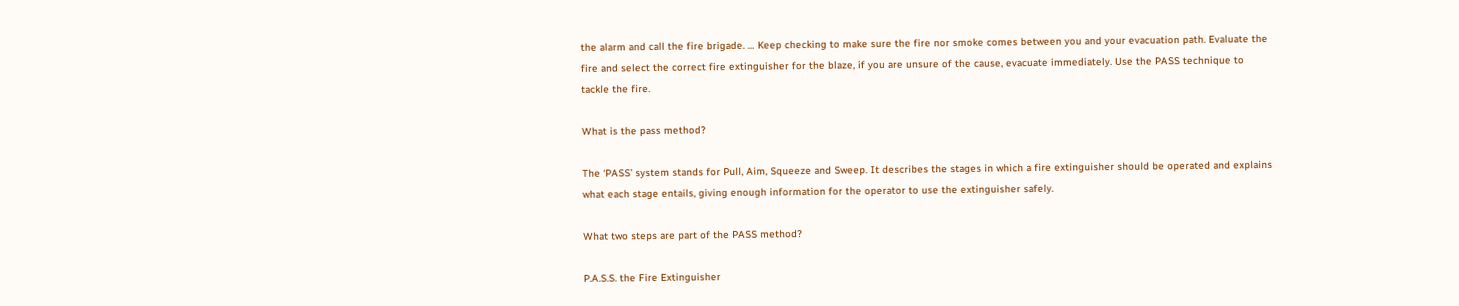the alarm and call the fire brigade. … Keep checking to make sure the fire nor smoke comes between you and your evacuation path. Evaluate the fire and select the correct fire extinguisher for the blaze, if you are unsure of the cause, evacuate immediately. Use the PASS technique to tackle the fire.

What is the pass method?

The ‘PASS’ system stands for Pull, Aim, Squeeze and Sweep. It describes the stages in which a fire extinguisher should be operated and explains what each stage entails, giving enough information for the operator to use the extinguisher safely.

What two steps are part of the PASS method?

P.A.S.S. the Fire Extinguisher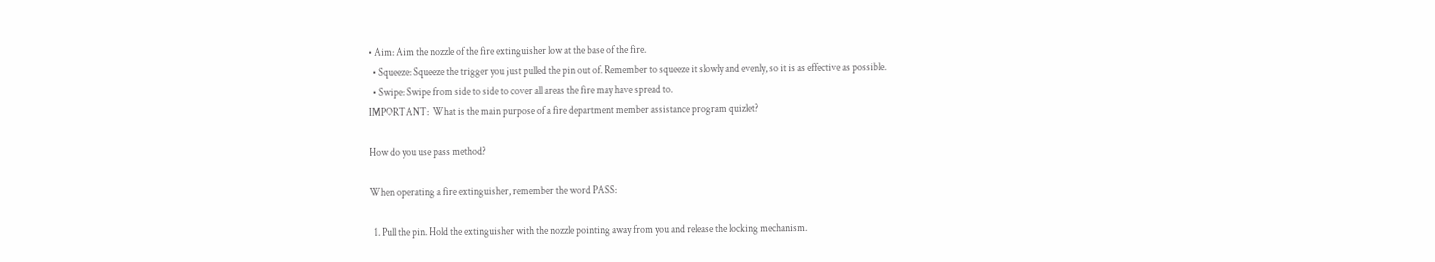• Aim: Aim the nozzle of the fire extinguisher low at the base of the fire.
  • Squeeze: Squeeze the trigger you just pulled the pin out of. Remember to squeeze it slowly and evenly, so it is as effective as possible.
  • Swipe: Swipe from side to side to cover all areas the fire may have spread to.
IMPORTANT:  What is the main purpose of a fire department member assistance program quizlet?

How do you use pass method?

When operating a fire extinguisher, remember the word PASS:

  1. Pull the pin. Hold the extinguisher with the nozzle pointing away from you and release the locking mechanism.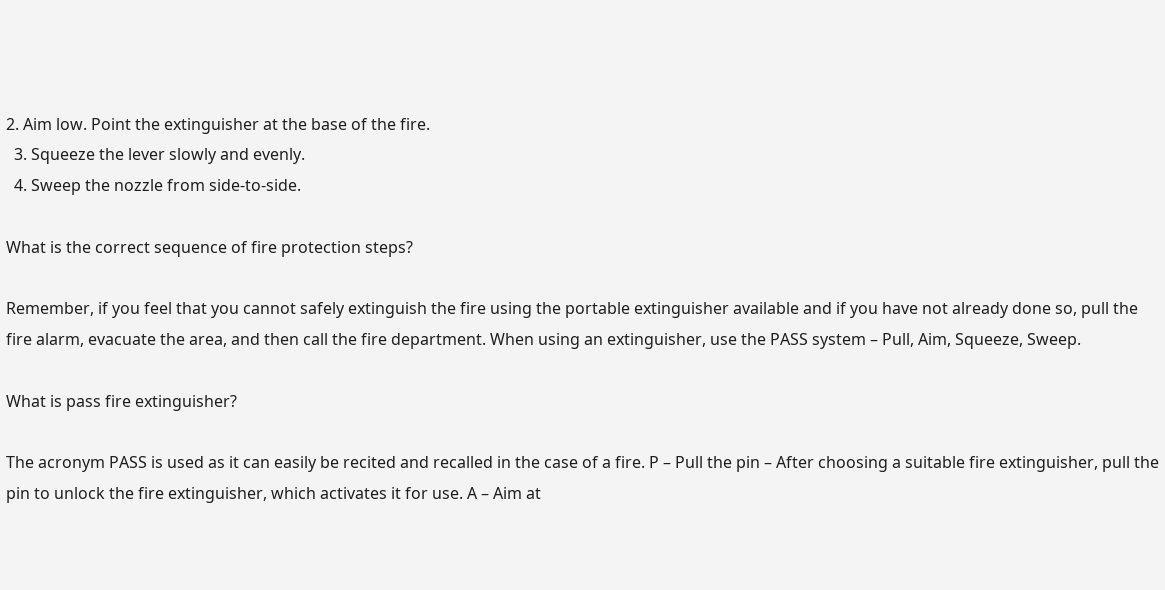2. Aim low. Point the extinguisher at the base of the fire.
  3. Squeeze the lever slowly and evenly.
  4. Sweep the nozzle from side-to-side.

What is the correct sequence of fire protection steps?

Remember, if you feel that you cannot safely extinguish the fire using the portable extinguisher available and if you have not already done so, pull the fire alarm, evacuate the area, and then call the fire department. When using an extinguisher, use the PASS system – Pull, Aim, Squeeze, Sweep.

What is pass fire extinguisher?

The acronym PASS is used as it can easily be recited and recalled in the case of a fire. P – Pull the pin – After choosing a suitable fire extinguisher, pull the pin to unlock the fire extinguisher, which activates it for use. A – Aim at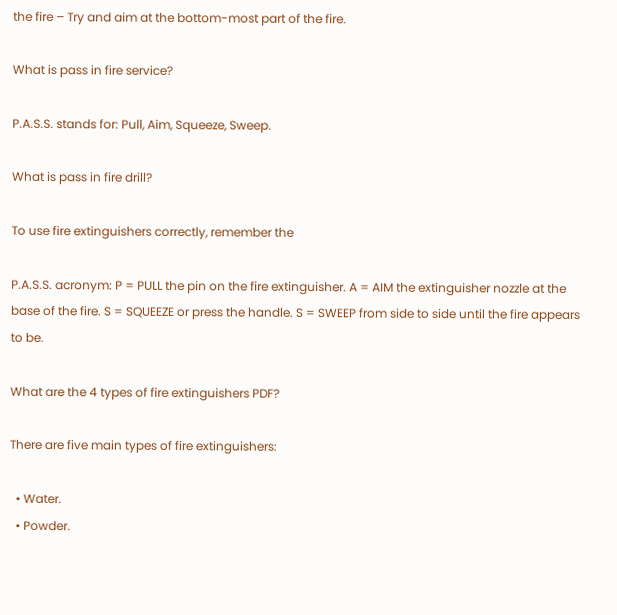the fire – Try and aim at the bottom-most part of the fire.

What is pass in fire service?

P.A.S.S. stands for: Pull, Aim, Squeeze, Sweep.

What is pass in fire drill?

To use fire extinguishers correctly, remember the

P.A.S.S. acronym: P = PULL the pin on the fire extinguisher. A = AIM the extinguisher nozzle at the base of the fire. S = SQUEEZE or press the handle. S = SWEEP from side to side until the fire appears to be.

What are the 4 types of fire extinguishers PDF?

There are five main types of fire extinguishers:

  • Water.
  • Powder.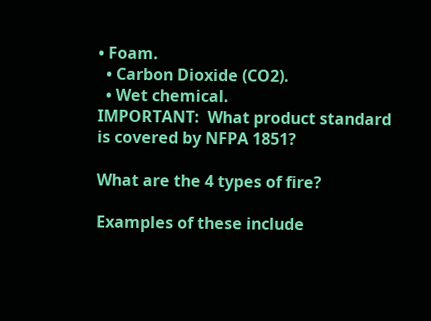• Foam.
  • Carbon Dioxide (CO2).
  • Wet chemical.
IMPORTANT:  What product standard is covered by NFPA 1851?

What are the 4 types of fire?

Examples of these include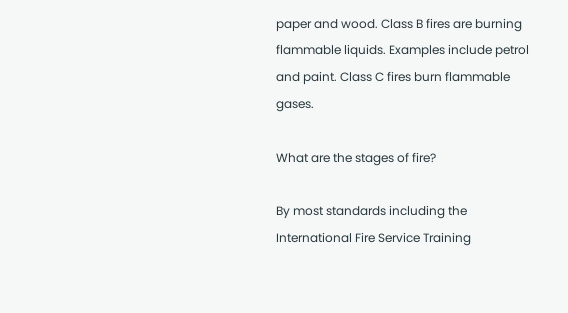paper and wood. Class B fires are burning flammable liquids. Examples include petrol and paint. Class C fires burn flammable gases.

What are the stages of fire?

By most standards including the International Fire Service Training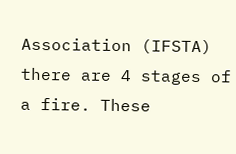Association (IFSTA) there are 4 stages of a fire. These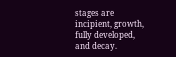stages are incipient, growth, fully developed, and decay.